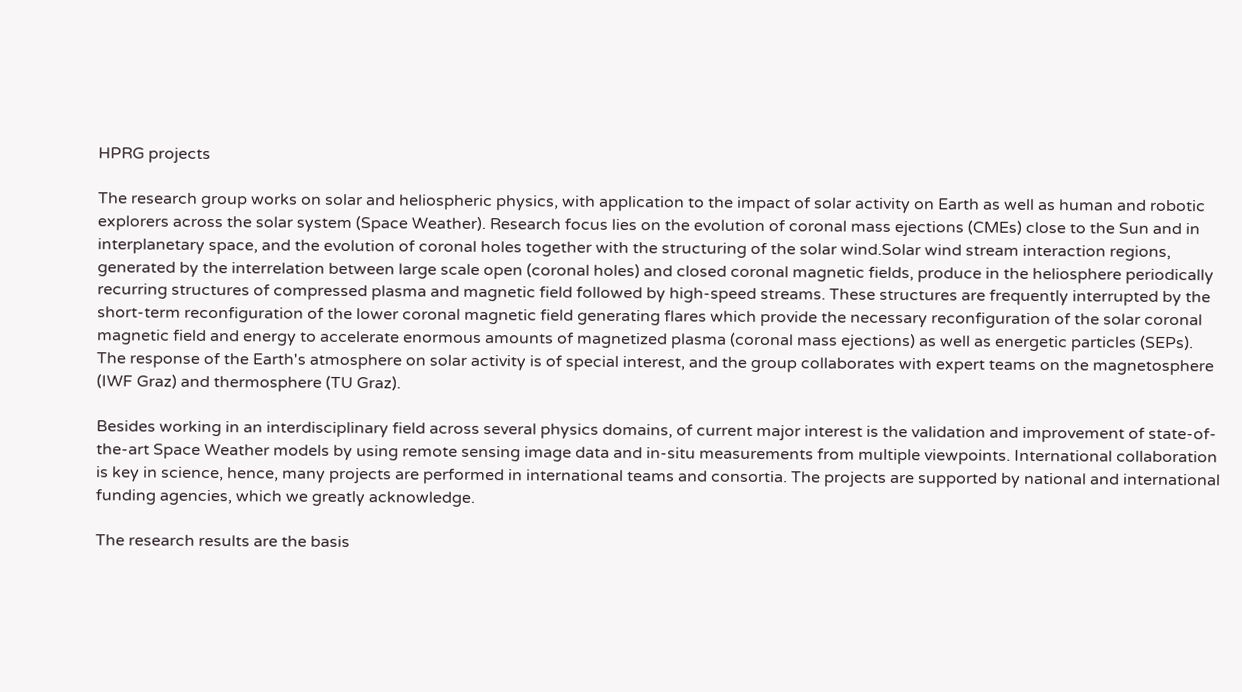HPRG projects

The research group works on solar and heliospheric physics, with application to the impact of solar activity on Earth as well as human and robotic explorers across the solar system (Space Weather). Research focus lies on the evolution of coronal mass ejections (CMEs) close to the Sun and in interplanetary space, and the evolution of coronal holes together with the structuring of the solar wind.Solar wind stream interaction regions, generated by the interrelation between large scale open (coronal holes) and closed coronal magnetic fields, produce in the heliosphere periodically recurring structures of compressed plasma and magnetic field followed by high-speed streams. These structures are frequently interrupted by the short-term reconfiguration of the lower coronal magnetic field generating flares which provide the necessary reconfiguration of the solar coronal magnetic field and energy to accelerate enormous amounts of magnetized plasma (coronal mass ejections) as well as energetic particles (SEPs). The response of the Earth's atmosphere on solar activity is of special interest, and the group collaborates with expert teams on the magnetosphere (IWF Graz) and thermosphere (TU Graz).

Besides working in an interdisciplinary field across several physics domains, of current major interest is the validation and improvement of state-of-the-art Space Weather models by using remote sensing image data and in-situ measurements from multiple viewpoints. International collaboration is key in science, hence, many projects are performed in international teams and consortia. The projects are supported by national and international funding agencies, which we greatly acknowledge.

The research results are the basis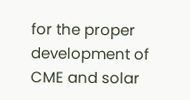for the proper development of CME and solar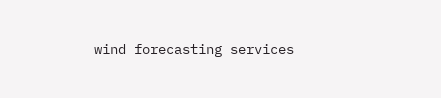wind forecasting services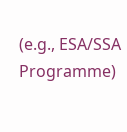(e.g., ESA/SSA Programme)